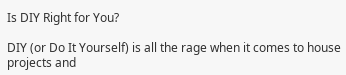Is DIY Right for You?

DIY (or Do It Yourself) is all the rage when it comes to house projects and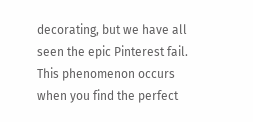decorating, but we have all seen the epic Pinterest fail.  This phenomenon occurs when you find the perfect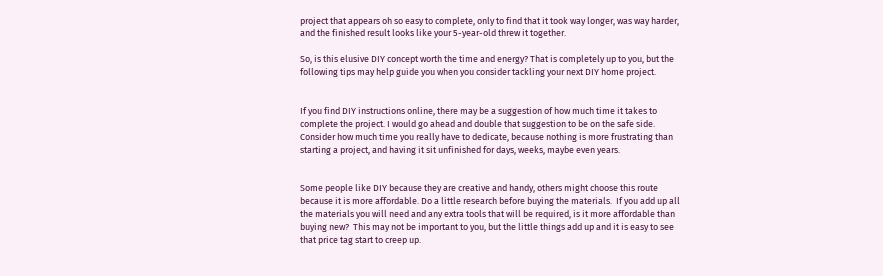project that appears oh so easy to complete, only to find that it took way longer, was way harder, and the finished result looks like your 5-year-old threw it together.

So, is this elusive DIY concept worth the time and energy? That is completely up to you, but the following tips may help guide you when you consider tackling your next DIY home project.


If you find DIY instructions online, there may be a suggestion of how much time it takes to complete the project. I would go ahead and double that suggestion to be on the safe side.  Consider how much time you really have to dedicate, because nothing is more frustrating than starting a project, and having it sit unfinished for days, weeks, maybe even years.


Some people like DIY because they are creative and handy, others might choose this route because it is more affordable. Do a little research before buying the materials.  If you add up all the materials you will need and any extra tools that will be required, is it more affordable than buying new?  This may not be important to you, but the little things add up and it is easy to see that price tag start to creep up.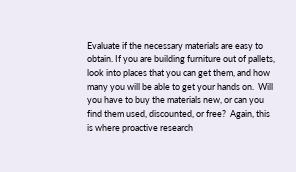Evaluate if the necessary materials are easy to obtain. If you are building furniture out of pallets, look into places that you can get them, and how many you will be able to get your hands on.  Will you have to buy the materials new, or can you find them used, discounted, or free?  Again, this is where proactive research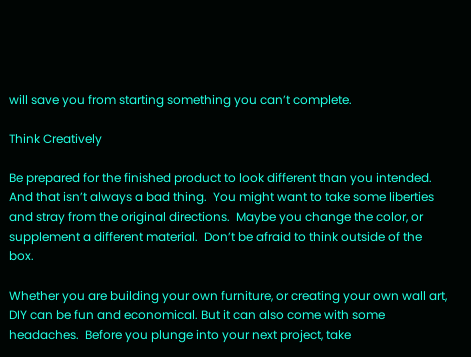will save you from starting something you can’t complete.

Think Creatively

Be prepared for the finished product to look different than you intended. And that isn’t always a bad thing.  You might want to take some liberties and stray from the original directions.  Maybe you change the color, or supplement a different material.  Don’t be afraid to think outside of the box.

Whether you are building your own furniture, or creating your own wall art, DIY can be fun and economical. But it can also come with some headaches.  Before you plunge into your next project, take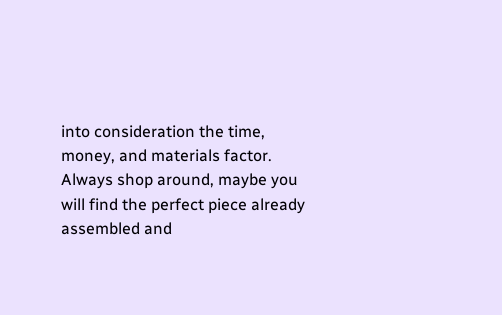into consideration the time, money, and materials factor.  Always shop around, maybe you will find the perfect piece already assembled and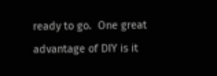ready to go.  One great advantage of DIY is it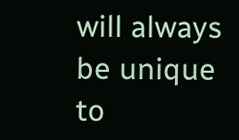will always be unique to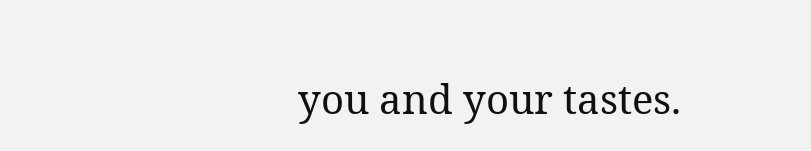you and your tastes.